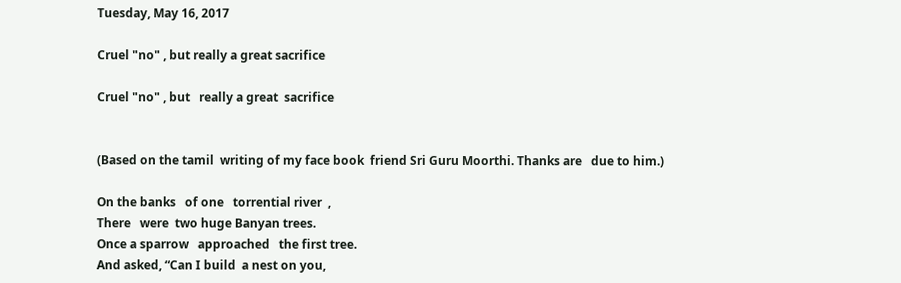Tuesday, May 16, 2017

Cruel "no" , but really a great sacrifice

Cruel "no" , but   really a great  sacrifice


(Based on the tamil  writing of my face book  friend Sri Guru Moorthi. Thanks are   due to him.)

On the banks   of one   torrential river  ,
There   were  two huge Banyan trees.
Once a sparrow   approached   the first tree.
And asked, “Can I build  a nest on you,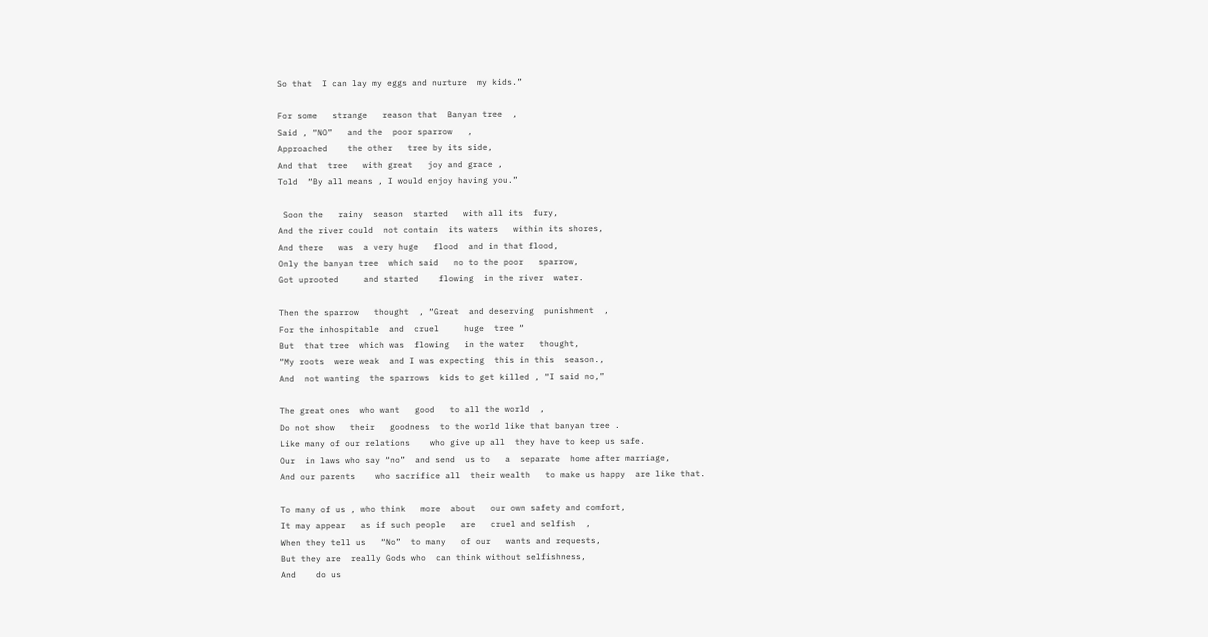So that  I can lay my eggs and nurture  my kids.”

For some   strange   reason that  Banyan tree  ,
Said , “NO”   and the  poor sparrow   ,
Approached    the other   tree by its side,
And that  tree   with great   joy and grace ,
Told  “By all means , I would enjoy having you.”

 Soon the   rainy  season  started   with all its  fury,
And the river could  not contain  its waters   within its shores,
And there   was  a very huge   flood  and in that flood,
Only the banyan tree  which said   no to the poor   sparrow,
Got uprooted     and started    flowing  in the river  water.

Then the sparrow   thought  , “Great  and deserving  punishment  ,
For the inhospitable  and  cruel     huge  tree “
But  that tree  which was  flowing   in the water   thought,
“My roots  were weak  and I was expecting  this in this  season.,
And  not wanting  the sparrows  kids to get killed , “I said no,”

The great ones  who want   good   to all the world  ,
Do not show   their   goodness  to the world like that banyan tree .
Like many of our relations    who give up all  they have to keep us safe.
Our  in laws who say “no”  and send  us to   a  separate  home after marriage,
And our parents    who sacrifice all  their wealth   to make us happy  are like that.

To many of us , who think   more  about   our own safety and comfort,
It may appear   as if such people   are   cruel and selfish  ,
When they tell us   “No”  to many   of our   wants and requests,
But they are  really Gods who  can think without selfishness,
And    do us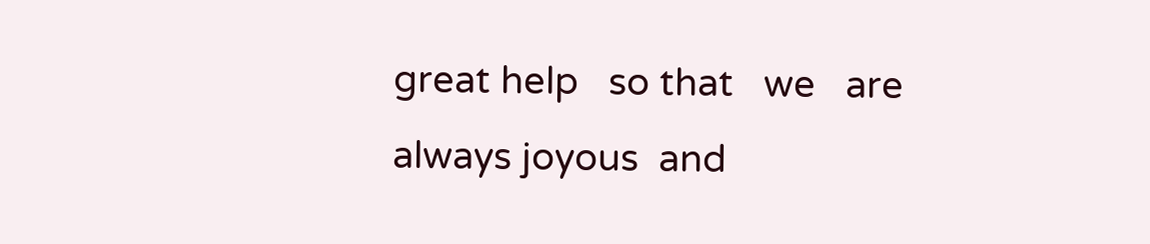great help   so that   we   are always joyous  and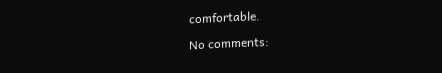comfortable.

No comments: